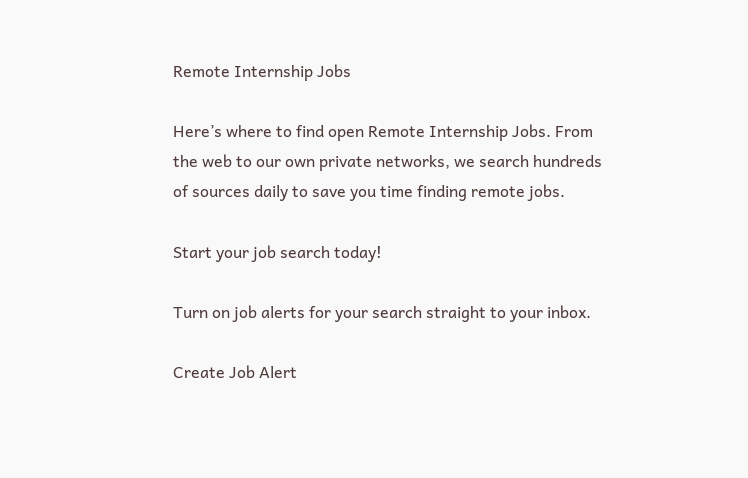Remote Internship Jobs

Here’s where to find open Remote Internship Jobs. From the web to our own private networks, we search hundreds of sources daily to save you time finding remote jobs.

Start your job search today!

Turn on job alerts for your search straight to your inbox.

Create Job Alert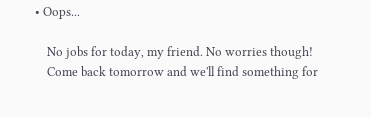• Oops...

    No jobs for today, my friend. No worries though!
    Come back tomorrow and we'll find something for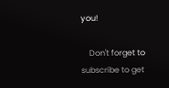you!

    Don't forget to subscribe to get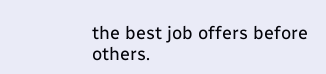the best job offers before others.